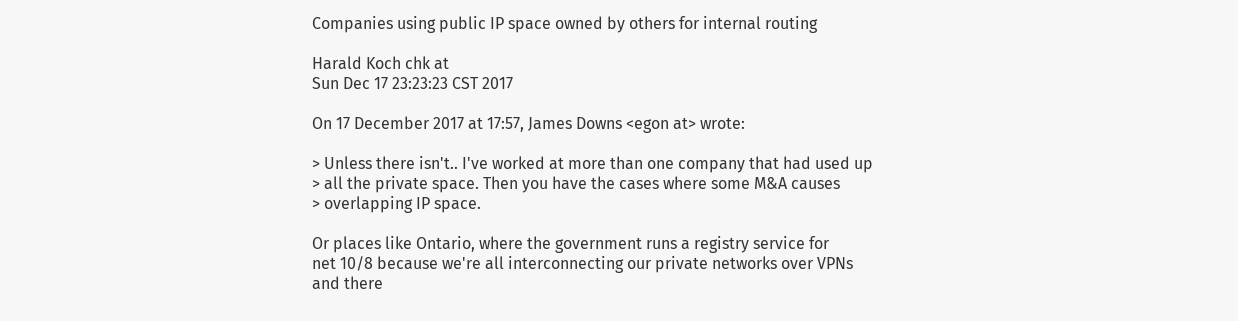Companies using public IP space owned by others for internal routing

Harald Koch chk at
Sun Dec 17 23:23:23 CST 2017

On 17 December 2017 at 17:57, James Downs <egon at> wrote:

> Unless there isn't.. I've worked at more than one company that had used up
> all the private space. Then you have the cases where some M&A causes
> overlapping IP space.

Or places like Ontario, where the government runs a registry service for
net 10/8 because we're all interconnecting our private networks over VPNs
and there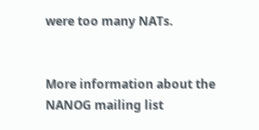were too many NATs.


More information about the NANOG mailing list